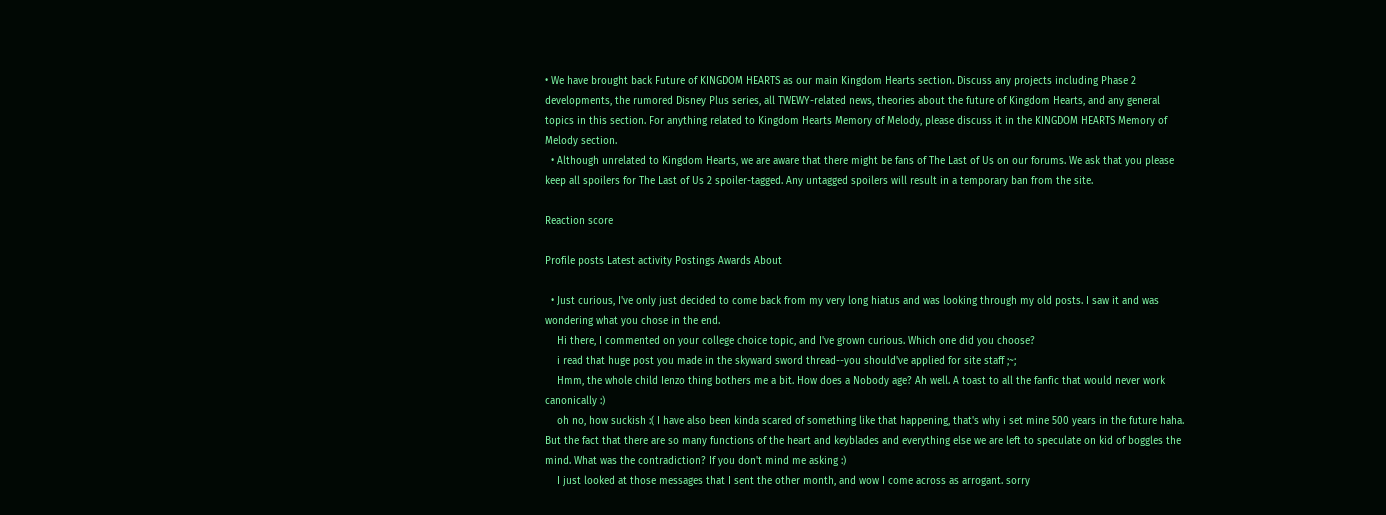• We have brought back Future of KINGDOM HEARTS as our main Kingdom Hearts section. Discuss any projects including Phase 2 developments, the rumored Disney Plus series, all TWEWY-related news, theories about the future of Kingdom Hearts, and any general topics in this section. For anything related to Kingdom Hearts Memory of Melody, please discuss it in the KINGDOM HEARTS Memory of Melody section.
  • Although unrelated to Kingdom Hearts, we are aware that there might be fans of The Last of Us on our forums. We ask that you please keep all spoilers for The Last of Us 2 spoiler-tagged. Any untagged spoilers will result in a temporary ban from the site.

Reaction score

Profile posts Latest activity Postings Awards About

  • Just curious, I've only just decided to come back from my very long hiatus and was looking through my old posts. I saw it and was wondering what you chose in the end.
    Hi there, I commented on your college choice topic, and I've grown curious. Which one did you choose?
    i read that huge post you made in the skyward sword thread--you should've applied for site staff ;~;
    Hmm, the whole child Ienzo thing bothers me a bit. How does a Nobody age? Ah well. A toast to all the fanfic that would never work canonically :)
    oh no, how suckish :( I have also been kinda scared of something like that happening, that's why i set mine 500 years in the future haha. But the fact that there are so many functions of the heart and keyblades and everything else we are left to speculate on kid of boggles the mind. What was the contradiction? If you don't mind me asking :)
    I just looked at those messages that I sent the other month, and wow I come across as arrogant. sorry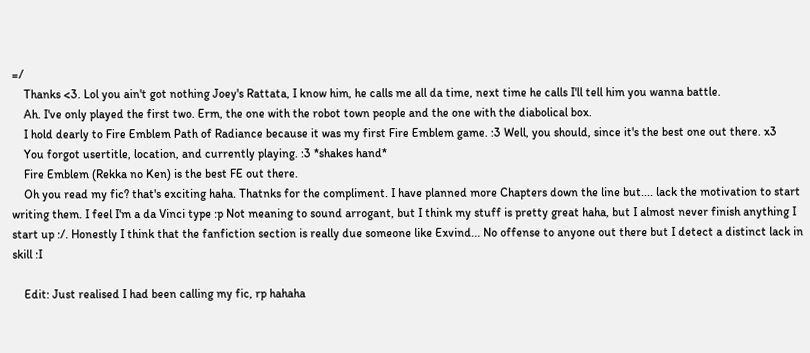=/
    Thanks <3. Lol you ain't got nothing Joey's Rattata, I know him, he calls me all da time, next time he calls I'll tell him you wanna battle.
    Ah. I've only played the first two. Erm, the one with the robot town people and the one with the diabolical box.
    I hold dearly to Fire Emblem Path of Radiance because it was my first Fire Emblem game. :3 Well, you should, since it's the best one out there. x3
    You forgot usertitle, location, and currently playing. :3 *shakes hand*
    Fire Emblem (Rekka no Ken) is the best FE out there.
    Oh you read my fic? that's exciting haha. Thatnks for the compliment. I have planned more Chapters down the line but.... lack the motivation to start writing them. I feel I'm a da Vinci type :p Not meaning to sound arrogant, but I think my stuff is pretty great haha, but I almost never finish anything I start up :/. Honestly I think that the fanfiction section is really due someone like Exvind... No offense to anyone out there but I detect a distinct lack in skill :I

    Edit: Just realised I had been calling my fic, rp hahaha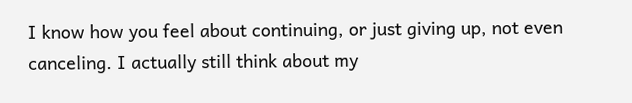I know how you feel about continuing, or just giving up, not even canceling. I actually still think about my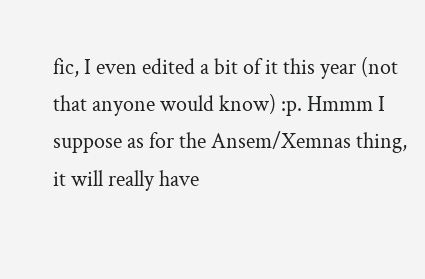fic, I even edited a bit of it this year (not that anyone would know) :p. Hmmm I suppose as for the Ansem/Xemnas thing, it will really have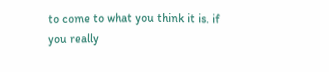to come to what you think it is. if you really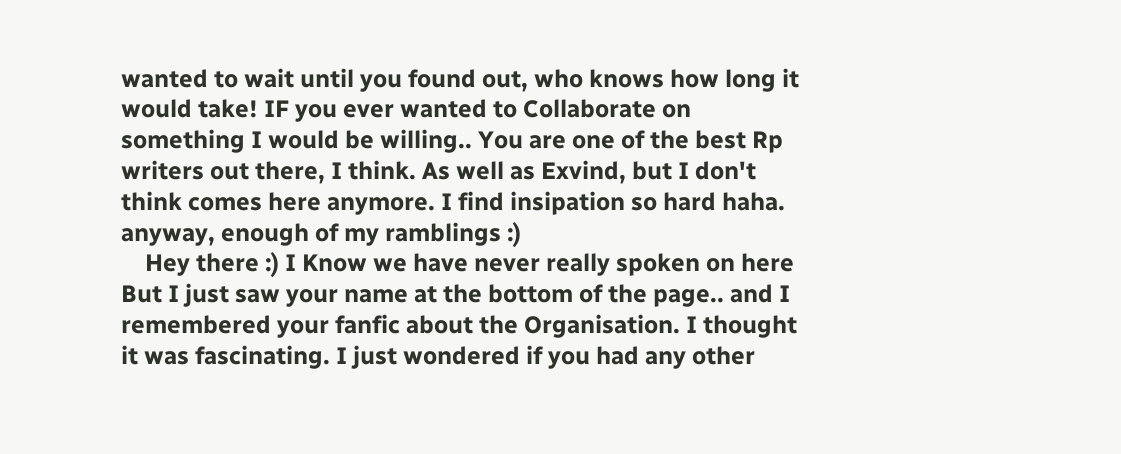wanted to wait until you found out, who knows how long it would take! IF you ever wanted to Collaborate on something I would be willing.. You are one of the best Rp writers out there, I think. As well as Exvind, but I don't think comes here anymore. I find insipation so hard haha. anyway, enough of my ramblings :)
    Hey there :) I Know we have never really spoken on here But I just saw your name at the bottom of the page.. and I remembered your fanfic about the Organisation. I thought it was fascinating. I just wondered if you had any other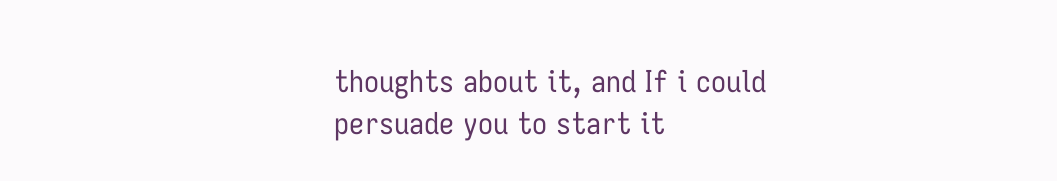thoughts about it, and If i could persuade you to start it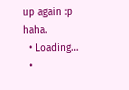up again :p haha.
  • Loading…
  •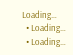Loading…
  • Loading…
  • Loading…